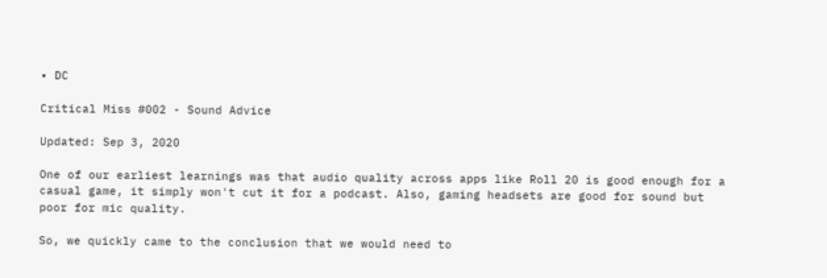• DC

Critical Miss #002 - Sound Advice

Updated: Sep 3, 2020

One of our earliest learnings was that audio quality across apps like Roll 20 is good enough for a casual game, it simply won't cut it for a podcast. Also, gaming headsets are good for sound but poor for mic quality.

So, we quickly came to the conclusion that we would need to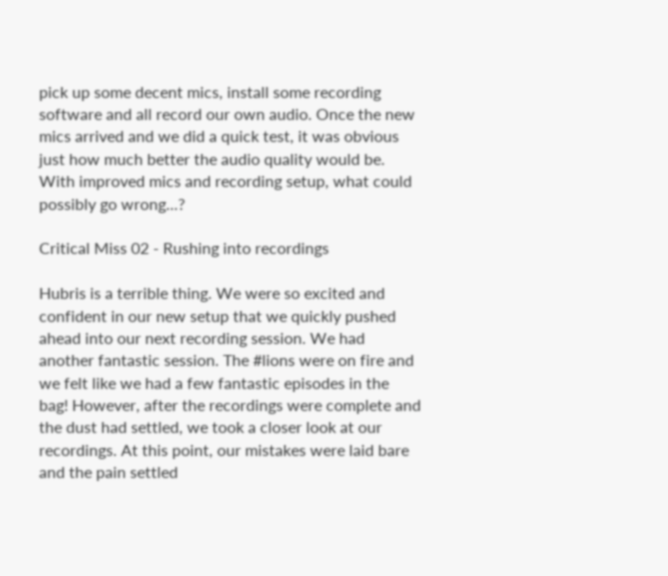pick up some decent mics, install some recording software and all record our own audio. Once the new mics arrived and we did a quick test, it was obvious just how much better the audio quality would be. With improved mics and recording setup, what could possibly go wrong...?

Critical Miss 02 - Rushing into recordings

Hubris is a terrible thing. We were so excited and confident in our new setup that we quickly pushed ahead into our next recording session. We had another fantastic session. The #lions were on fire and we felt like we had a few fantastic episodes in the bag! However, after the recordings were complete and the dust had settled, we took a closer look at our recordings. At this point, our mistakes were laid bare and the pain settled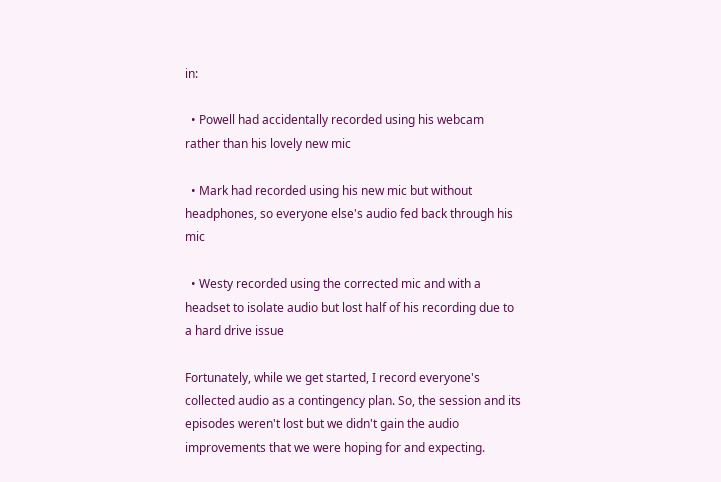in:

  • Powell had accidentally recorded using his webcam rather than his lovely new mic

  • Mark had recorded using his new mic but without headphones, so everyone else's audio fed back through his mic

  • Westy recorded using the corrected mic and with a headset to isolate audio but lost half of his recording due to a hard drive issue

Fortunately, while we get started, I record everyone's collected audio as a contingency plan. So, the session and its episodes weren't lost but we didn't gain the audio improvements that we were hoping for and expecting.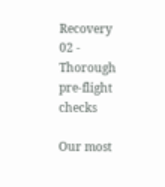Recovery 02 - Thorough pre-flight checks

Our most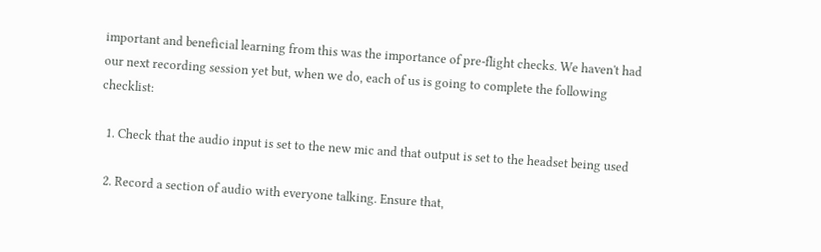important and beneficial learning from this was the importance of pre-flight checks. We haven't had our next recording session yet but, when we do, each of us is going to complete the following checklist:

  1. Check that the audio input is set to the new mic and that output is set to the headset being used

  2. Record a section of audio with everyone talking. Ensure that,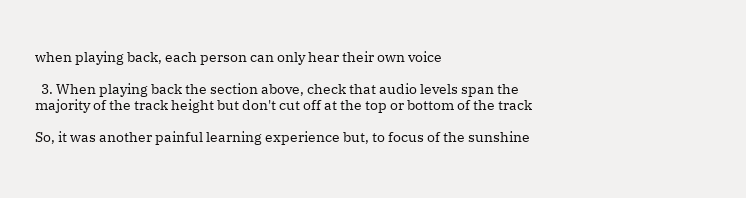when playing back, each person can only hear their own voice

  3. When playing back the section above, check that audio levels span the majority of the track height but don't cut off at the top or bottom of the track

So, it was another painful learning experience but, to focus of the sunshine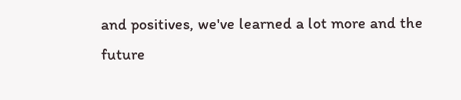and positives, we've learned a lot more and the future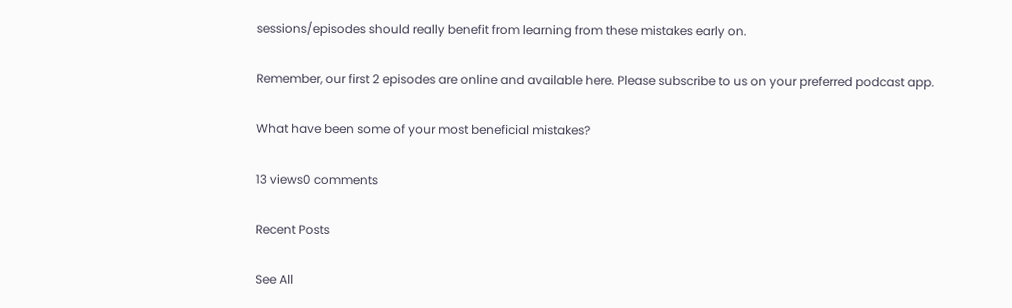sessions/episodes should really benefit from learning from these mistakes early on.

Remember, our first 2 episodes are online and available here. Please subscribe to us on your preferred podcast app.

What have been some of your most beneficial mistakes?

13 views0 comments

Recent Posts

See All